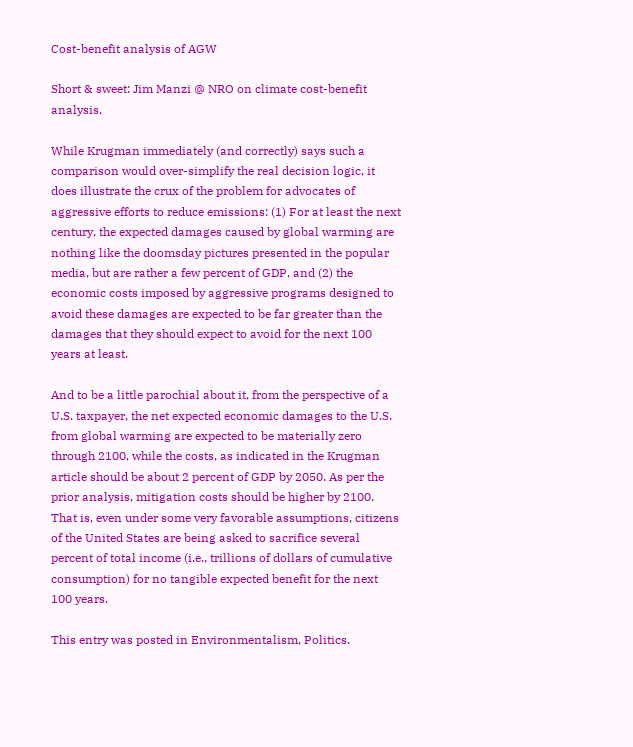Cost-benefit analysis of AGW

Short & sweet: Jim Manzi @ NRO on climate cost-benefit analysis.

While Krugman immediately (and correctly) says such a comparison would over-simplify the real decision logic, it does illustrate the crux of the problem for advocates of aggressive efforts to reduce emissions: (1) For at least the next century, the expected damages caused by global warming are nothing like the doomsday pictures presented in the popular media, but are rather a few percent of GDP, and (2) the economic costs imposed by aggressive programs designed to avoid these damages are expected to be far greater than the damages that they should expect to avoid for the next 100 years at least.

And to be a little parochial about it, from the perspective of a U.S. taxpayer, the net expected economic damages to the U.S. from global warming are expected to be materially zero through 2100, while the costs, as indicated in the Krugman article should be about 2 percent of GDP by 2050. As per the prior analysis, mitigation costs should be higher by 2100. That is, even under some very favorable assumptions, citizens of the United States are being asked to sacrifice several percent of total income (i.e., trillions of dollars of cumulative consumption) for no tangible expected benefit for the next 100 years.

This entry was posted in Environmentalism, Politics.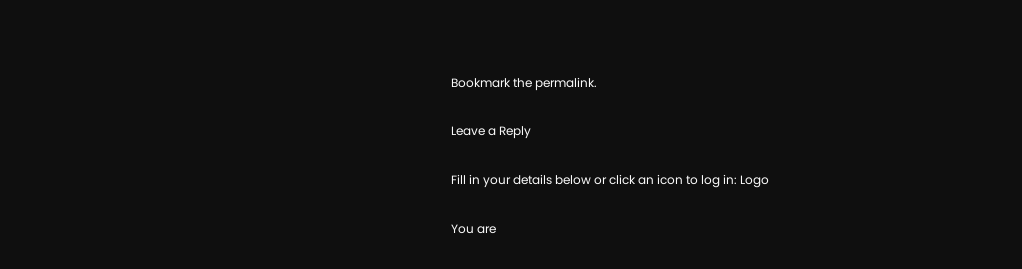Bookmark the permalink.

Leave a Reply

Fill in your details below or click an icon to log in: Logo

You are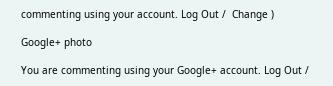commenting using your account. Log Out /  Change )

Google+ photo

You are commenting using your Google+ account. Log Out /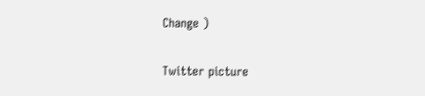Change )

Twitter picture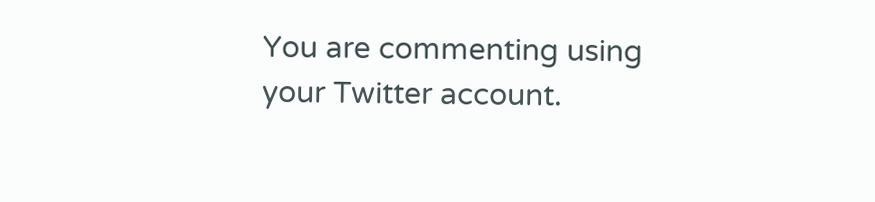You are commenting using your Twitter account.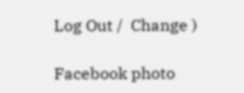Log Out /  Change )

Facebook photo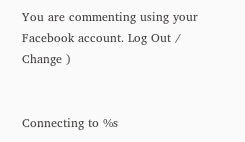You are commenting using your Facebook account. Log Out /  Change )


Connecting to %s